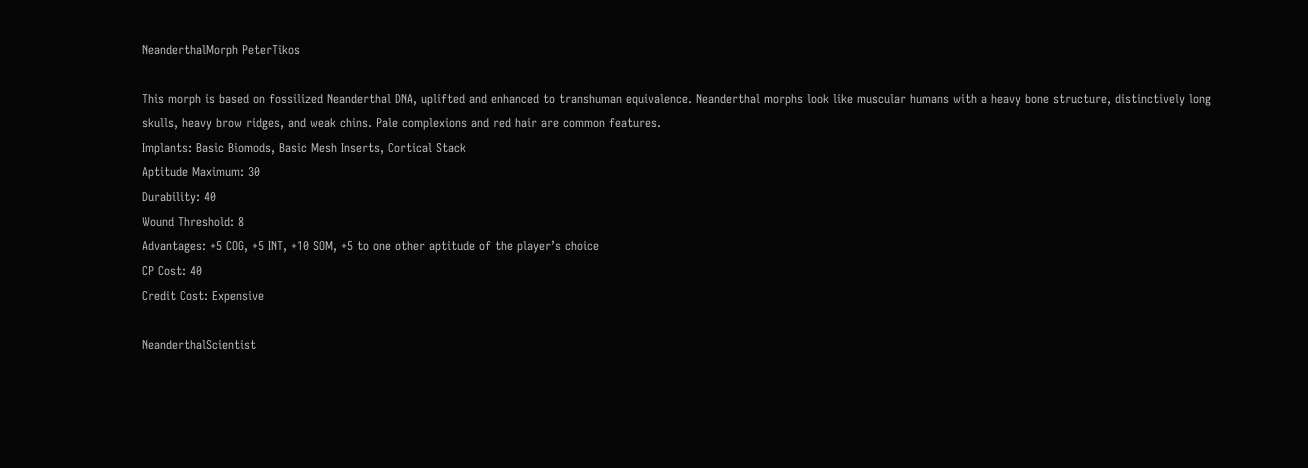NeanderthalMorph PeterTikos

This morph is based on fossilized Neanderthal DNA, uplifted and enhanced to transhuman equivalence. Neanderthal morphs look like muscular humans with a heavy bone structure, distinctively long skulls, heavy brow ridges, and weak chins. Pale complexions and red hair are common features.
Implants: Basic Biomods, Basic Mesh Inserts, Cortical Stack
Aptitude Maximum: 30
Durability: 40
Wound Threshold: 8
Advantages: +5 COG, +5 INT, +10 SOM, +5 to one other aptitude of the player’s choice
CP Cost: 40
Credit Cost: Expensive

NeanderthalScientist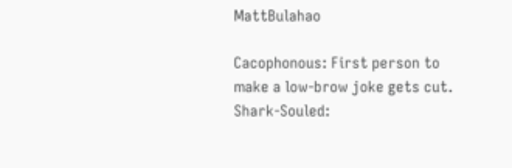MattBulahao

Cacophonous: First person to make a low-brow joke gets cut.
Shark-Souled: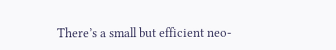There’s a small but efficient neo-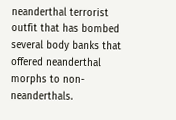neanderthal terrorist outfit that has bombed several body banks that offered neanderthal morphs to non-neanderthals.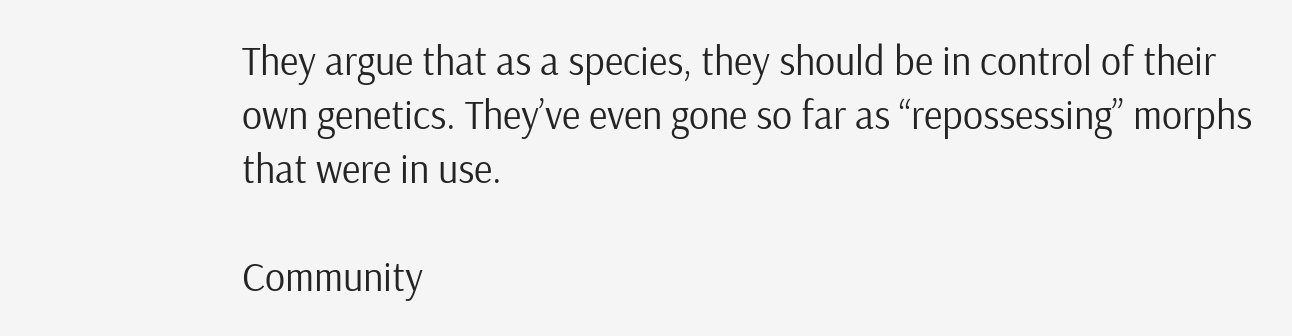They argue that as a species, they should be in control of their own genetics. They’ve even gone so far as “repossessing” morphs that were in use.

Community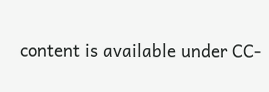content is available under CC-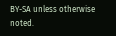BY-SA unless otherwise noted.